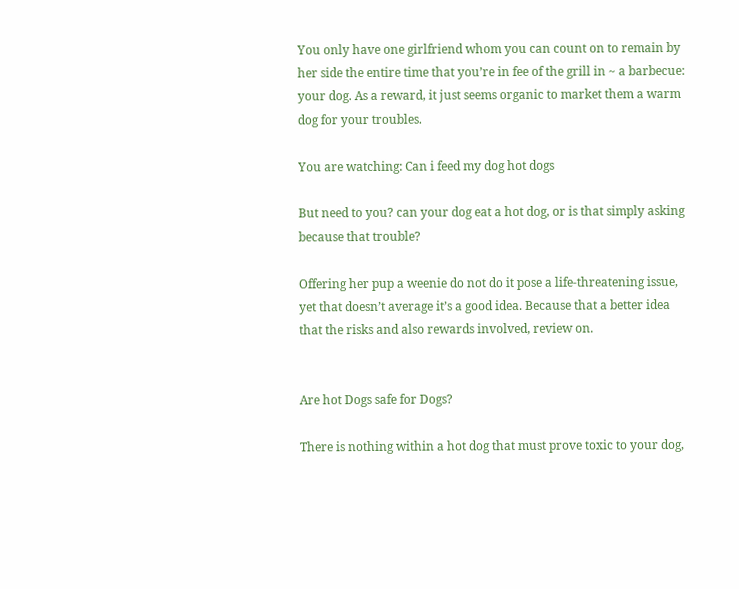You only have one girlfriend whom you can count on to remain by her side the entire time that you’re in fee of the grill in ~ a barbecue: your dog. As a reward, it just seems organic to market them a warm dog for your troubles.

You are watching: Can i feed my dog hot dogs

But need to you? can your dog eat a hot dog, or is that simply asking because that trouble?

Offering her pup a weenie do not do it pose a life-threatening issue, yet that doesn’t average it’s a good idea. Because that a better idea that the risks and also rewards involved, review on.


Are hot Dogs safe for Dogs?

There is nothing within a hot dog that must prove toxic to your dog,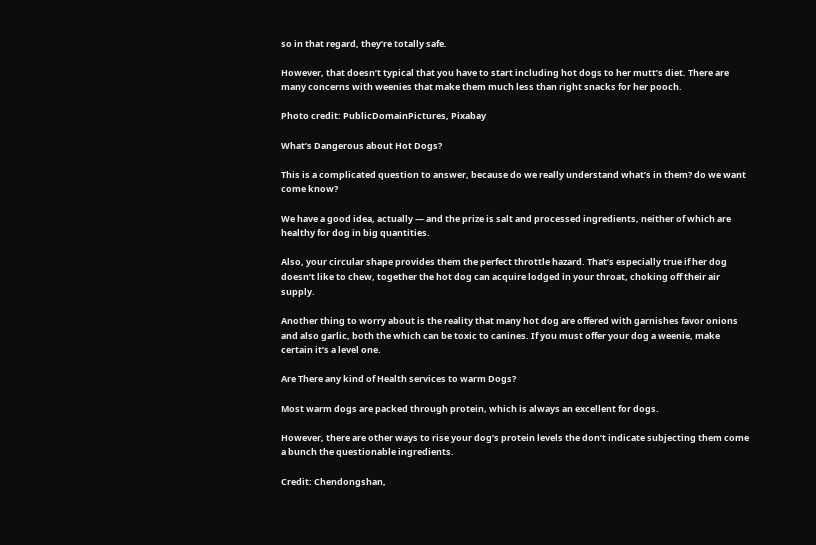so in that regard, they’re totally safe.

However, that doesn’t typical that you have to start including hot dogs to her mutt’s diet. There are many concerns with weenies that make them much less than right snacks for her pooch.

Photo credit: PublicDomainPictures, Pixabay

What’s Dangerous about Hot Dogs?

This is a complicated question to answer, because do we really understand what’s in them? do we want come know?

We have a good idea, actually — and the prize is salt and processed ingredients, neither of which are healthy for dog in big quantities.

Also, your circular shape provides them the perfect throttle hazard. That’s especially true if her dog doesn’t like to chew, together the hot dog can acquire lodged in your throat, choking off their air supply.

Another thing to worry about is the reality that many hot dog are offered with garnishes favor onions and also garlic, both the which can be toxic to canines. If you must offer your dog a weenie, make certain it’s a level one.

Are There any kind of Health services to warm Dogs?

Most warm dogs are packed through protein, which is always an excellent for dogs.

However, there are other ways to rise your dog’s protein levels the don’t indicate subjecting them come a bunch the questionable ingredients.

Credit: Chendongshan,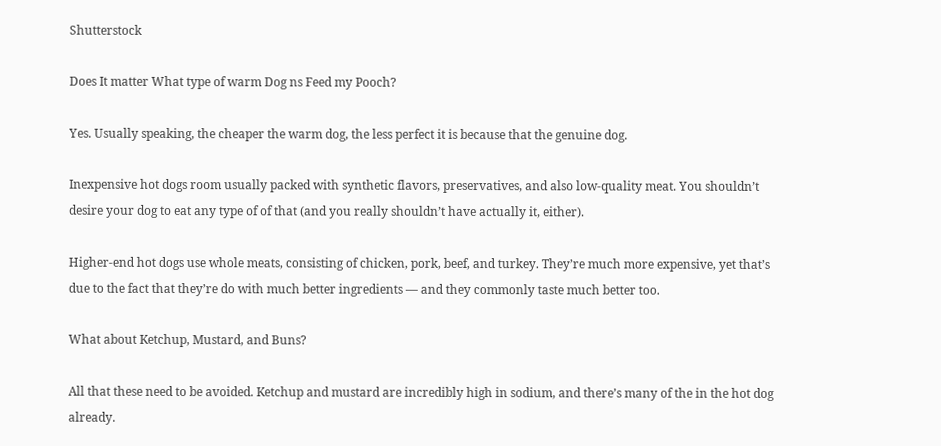Shutterstock

Does It matter What type of warm Dog ns Feed my Pooch?

Yes. Usually speaking, the cheaper the warm dog, the less perfect it is because that the genuine dog.

Inexpensive hot dogs room usually packed with synthetic flavors, preservatives, and also low-quality meat. You shouldn’t desire your dog to eat any type of of that (and you really shouldn’t have actually it, either).

Higher-end hot dogs use whole meats, consisting of chicken, pork, beef, and turkey. They’re much more expensive, yet that’s due to the fact that they’re do with much better ingredients — and they commonly taste much better too.

What about Ketchup, Mustard, and Buns?

All that these need to be avoided. Ketchup and mustard are incredibly high in sodium, and there’s many of the in the hot dog already.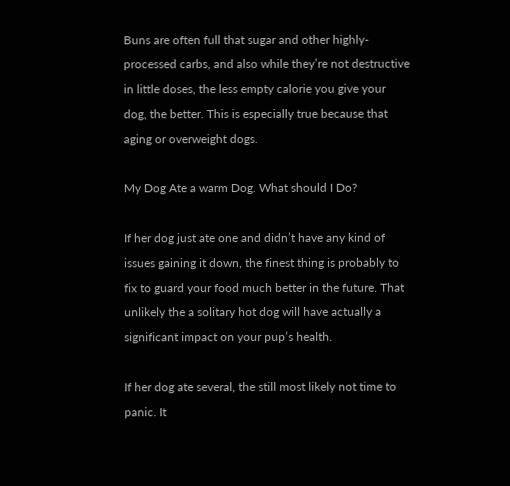Buns are often full that sugar and other highly-processed carbs, and also while they’re not destructive in little doses, the less empty calorie you give your dog, the better. This is especially true because that aging or overweight dogs.

My Dog Ate a warm Dog. What should I Do?

If her dog just ate one and didn’t have any kind of issues gaining it down, the finest thing is probably to fix to guard your food much better in the future. That unlikely the a solitary hot dog will have actually a significant impact on your pup’s health.

If her dog ate several, the still most likely not time to panic. It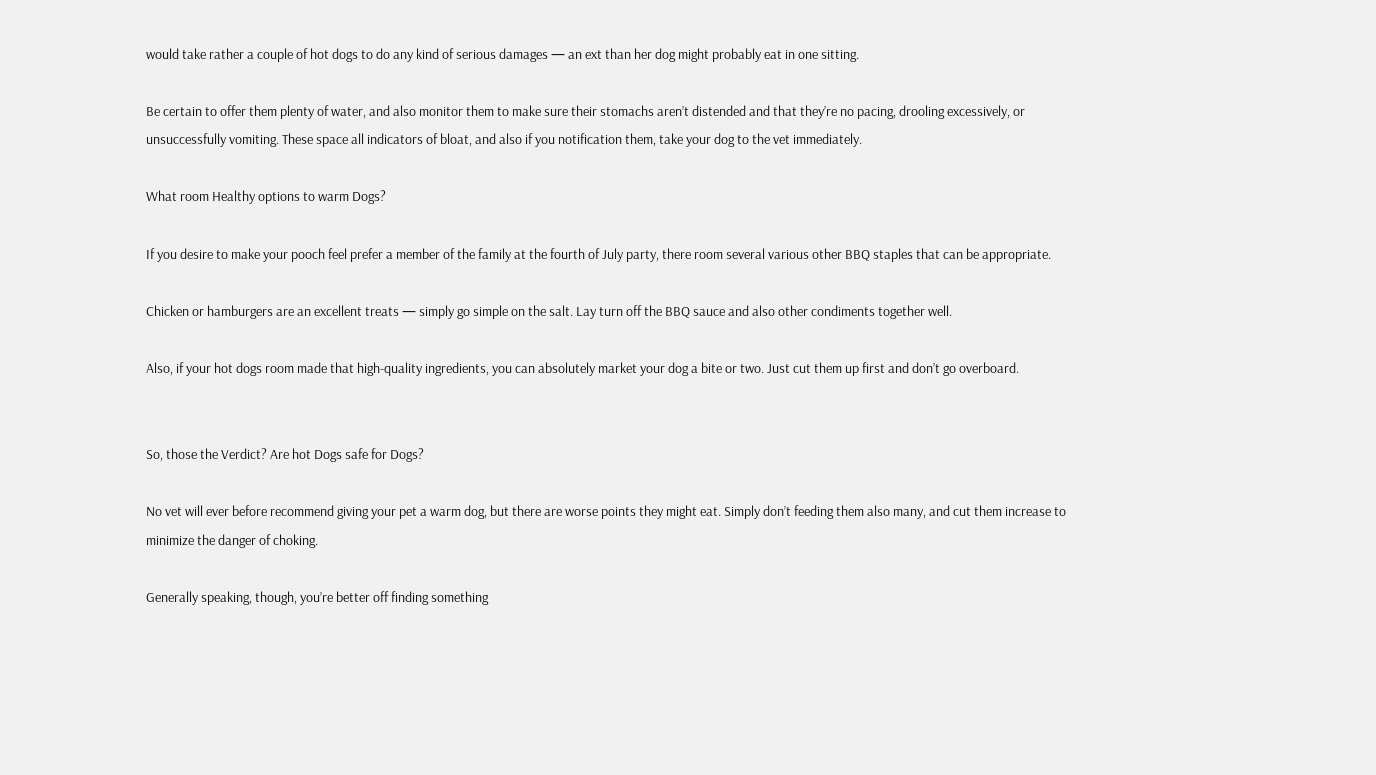would take rather a couple of hot dogs to do any kind of serious damages — an ext than her dog might probably eat in one sitting.

Be certain to offer them plenty of water, and also monitor them to make sure their stomachs aren’t distended and that they’re no pacing, drooling excessively, or unsuccessfully vomiting. These space all indicators of bloat, and also if you notification them, take your dog to the vet immediately.

What room Healthy options to warm Dogs?

If you desire to make your pooch feel prefer a member of the family at the fourth of July party, there room several various other BBQ staples that can be appropriate.

Chicken or hamburgers are an excellent treats — simply go simple on the salt. Lay turn off the BBQ sauce and also other condiments together well.

Also, if your hot dogs room made that high-quality ingredients, you can absolutely market your dog a bite or two. Just cut them up first and don’t go overboard.


So, those the Verdict? Are hot Dogs safe for Dogs?

No vet will ever before recommend giving your pet a warm dog, but there are worse points they might eat. Simply don’t feeding them also many, and cut them increase to minimize the danger of choking.

Generally speaking, though, you’re better off finding something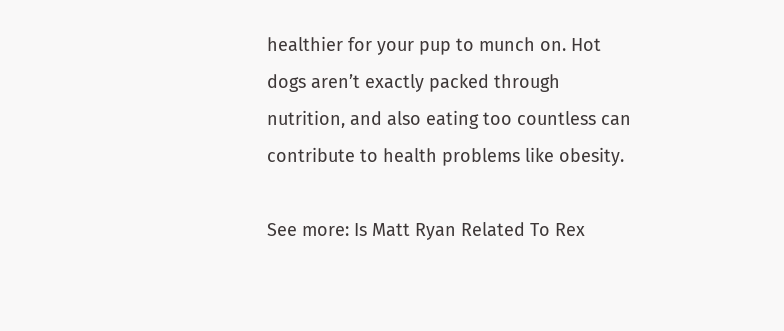healthier for your pup to munch on. Hot dogs aren’t exactly packed through nutrition, and also eating too countless can contribute to health problems like obesity.

See more: Is Matt Ryan Related To Rex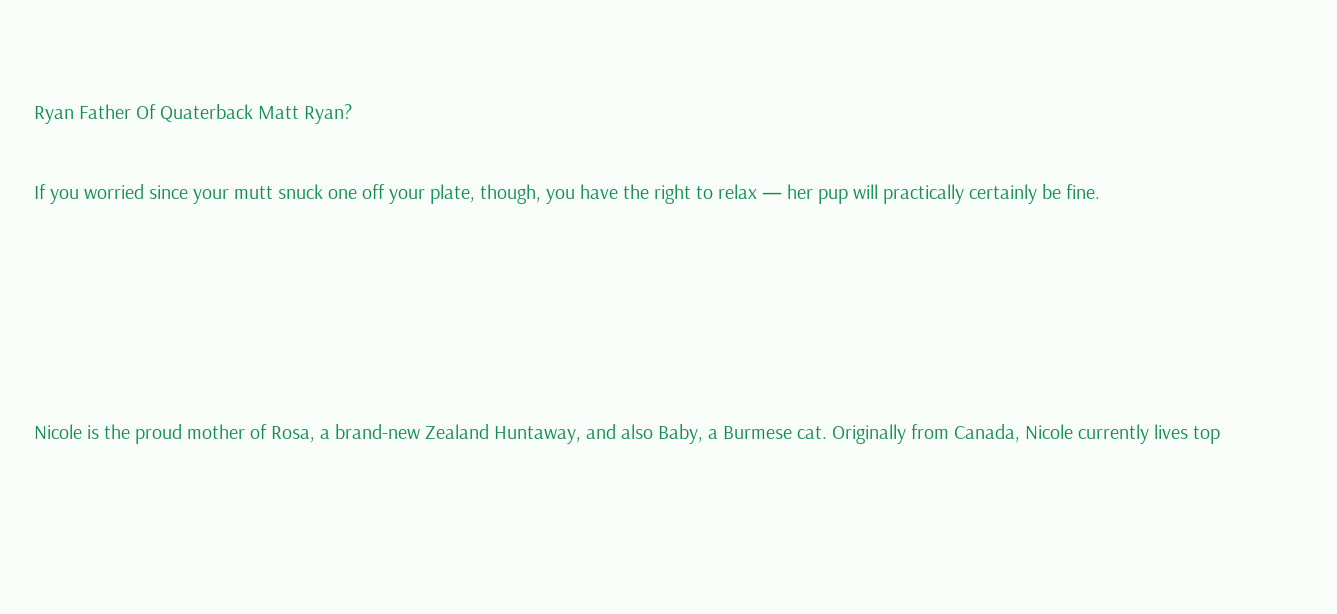Ryan Father Of Quaterback Matt Ryan?

If you worried since your mutt snuck one off your plate, though, you have the right to relax — her pup will practically certainly be fine.





Nicole is the proud mother of Rosa, a brand-new Zealand Huntaway, and also Baby, a Burmese cat. Originally from Canada, Nicole currently lives top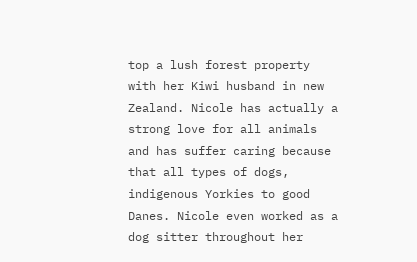top a lush forest property with her Kiwi husband in new Zealand. Nicole has actually a strong love for all animals and has suffer caring because that all types of dogs, indigenous Yorkies to good Danes. Nicole even worked as a dog sitter throughout her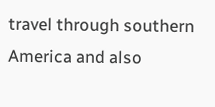travel through southern America and also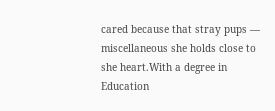cared because that stray pups — miscellaneous she holds close to she heart.With a degree in Education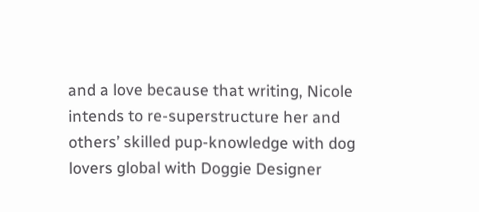and a love because that writing, Nicole intends to re-superstructure her and others’ skilled pup-knowledge with dog lovers global with Doggie Designer